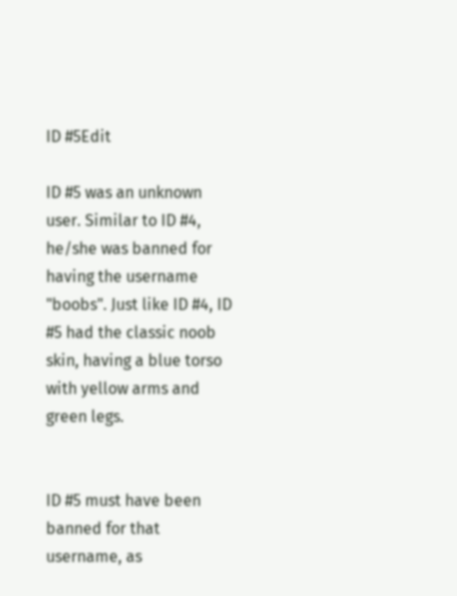ID #5Edit

ID #5 was an unknown user. Similar to ID #4, he/she was banned for having the username "boobs". Just like ID #4, ID #5 had the classic noob skin, having a blue torso with yellow arms and green legs.


ID #5 must have been banned for that username, as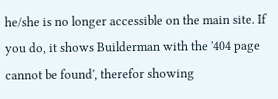he/she is no longer accessible on the main site. If you do, it shows Builderman with the '404 page cannot be found', therefor showing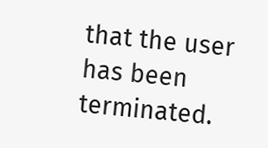that the user has been terminated.